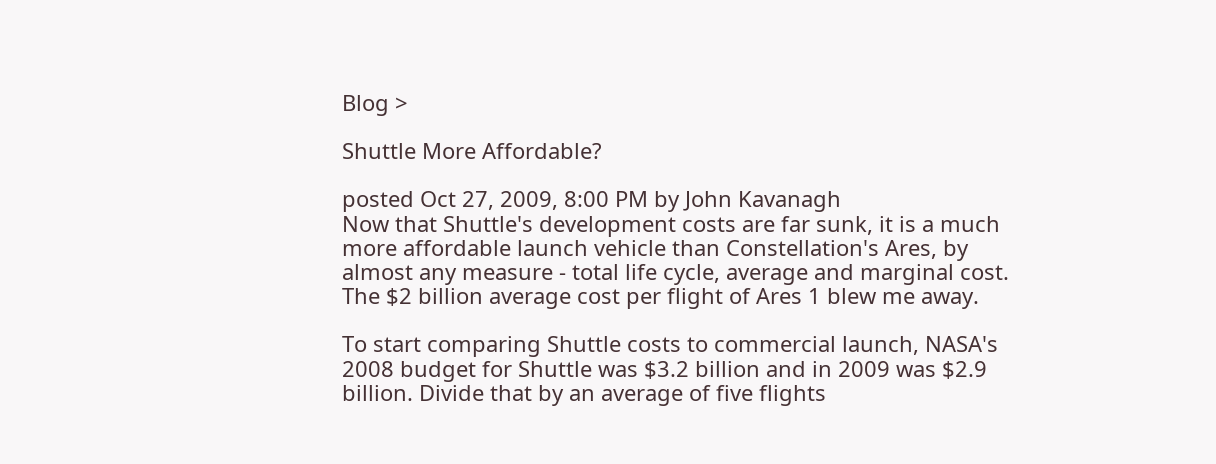Blog >

Shuttle More Affordable?

posted Oct 27, 2009, 8:00 PM by John Kavanagh
Now that Shuttle's development costs are far sunk, it is a much more affordable launch vehicle than Constellation's Ares, by almost any measure - total life cycle, average and marginal cost. The $2 billion average cost per flight of Ares 1 blew me away.

To start comparing Shuttle costs to commercial launch, NASA's 2008 budget for Shuttle was $3.2 billion and in 2009 was $2.9 billion. Divide that by an average of five flights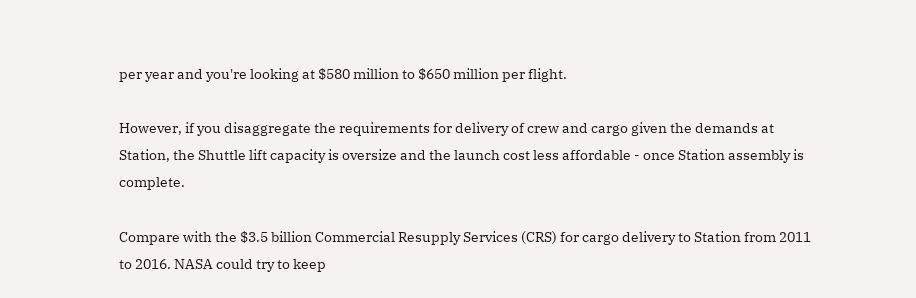per year and you're looking at $580 million to $650 million per flight.

However, if you disaggregate the requirements for delivery of crew and cargo given the demands at Station, the Shuttle lift capacity is oversize and the launch cost less affordable - once Station assembly is complete.

Compare with the $3.5 billion Commercial Resupply Services (CRS) for cargo delivery to Station from 2011 to 2016. NASA could try to keep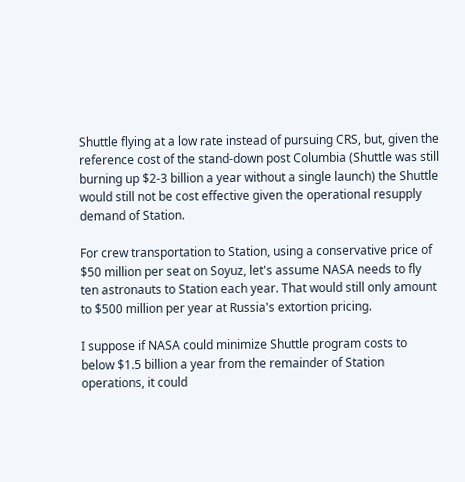Shuttle flying at a low rate instead of pursuing CRS, but, given the reference cost of the stand-down post Columbia (Shuttle was still burning up $2-3 billion a year without a single launch) the Shuttle would still not be cost effective given the operational resupply demand of Station.

For crew transportation to Station, using a conservative price of $50 million per seat on Soyuz, let's assume NASA needs to fly ten astronauts to Station each year. That would still only amount to $500 million per year at Russia's extortion pricing.

I suppose if NASA could minimize Shuttle program costs to below $1.5 billion a year from the remainder of Station operations, it could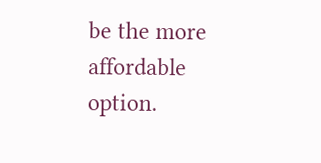be the more affordable option.